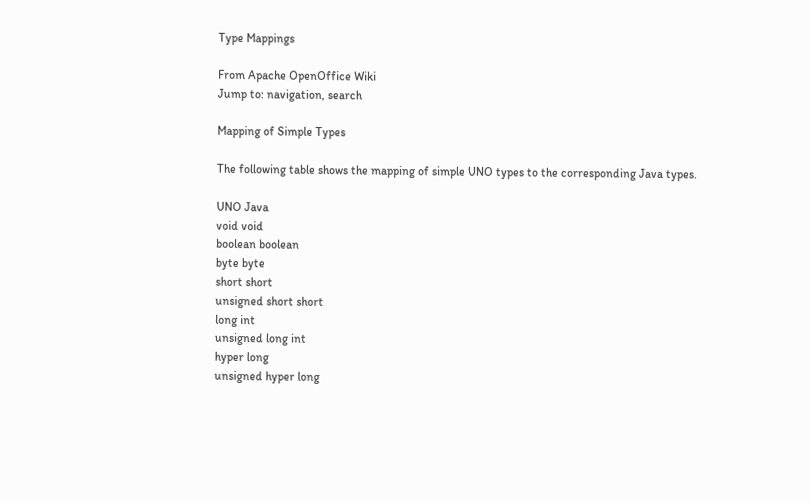Type Mappings

From Apache OpenOffice Wiki
Jump to: navigation, search

Mapping of Simple Types

The following table shows the mapping of simple UNO types to the corresponding Java types.

UNO Java
void void
boolean boolean
byte byte
short short
unsigned short short
long int
unsigned long int
hyper long
unsigned hyper long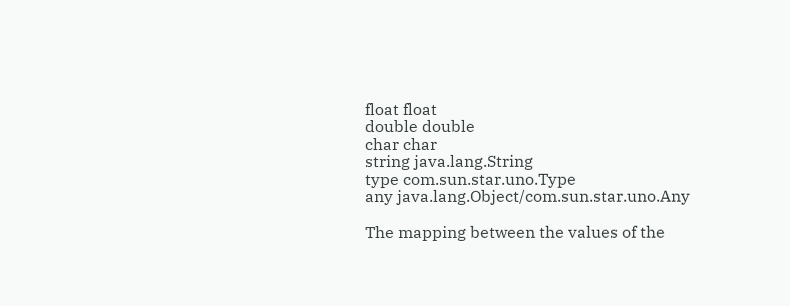float float
double double
char char
string java.lang.String
type com.sun.star.uno.Type
any java.lang.Object/com.sun.star.uno.Any

The mapping between the values of the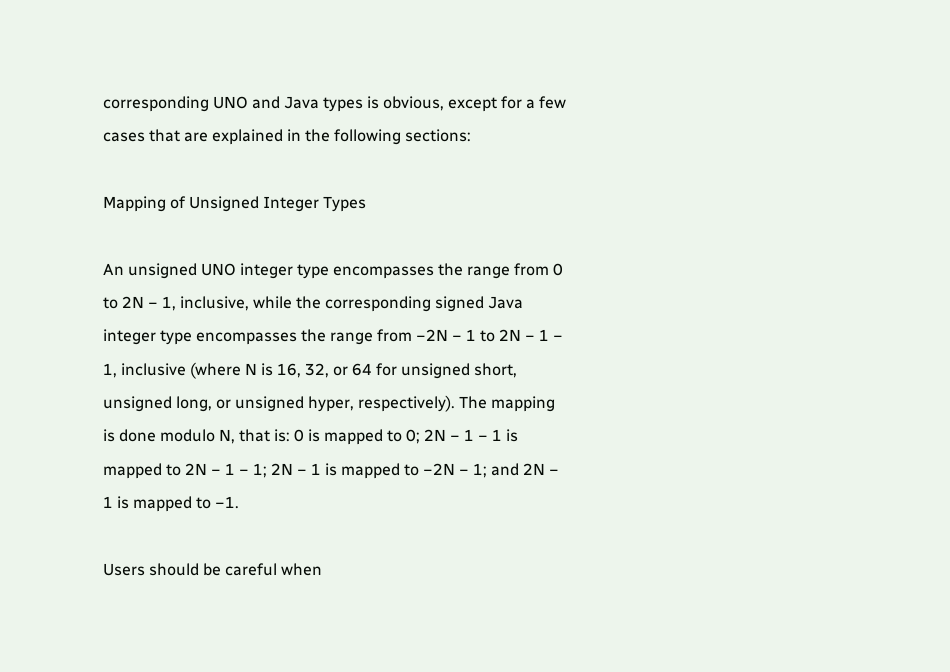corresponding UNO and Java types is obvious, except for a few cases that are explained in the following sections:

Mapping of Unsigned Integer Types

An unsigned UNO integer type encompasses the range from 0 to 2N − 1, inclusive, while the corresponding signed Java integer type encompasses the range from −2N − 1 to 2N − 1 − 1, inclusive (where N is 16, 32, or 64 for unsigned short, unsigned long, or unsigned hyper, respectively). The mapping is done modulo N, that is: 0 is mapped to 0; 2N − 1 − 1 is mapped to 2N − 1 − 1; 2N − 1 is mapped to −2N − 1; and 2N − 1 is mapped to −1.

Users should be careful when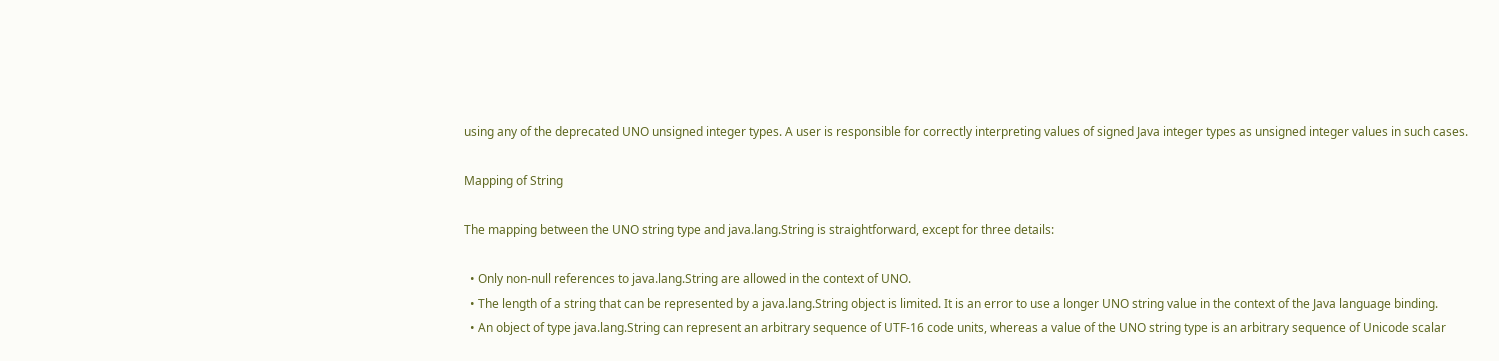using any of the deprecated UNO unsigned integer types. A user is responsible for correctly interpreting values of signed Java integer types as unsigned integer values in such cases.

Mapping of String

The mapping between the UNO string type and java.lang.String is straightforward, except for three details:

  • Only non-null references to java.lang.String are allowed in the context of UNO.
  • The length of a string that can be represented by a java.lang.String object is limited. It is an error to use a longer UNO string value in the context of the Java language binding.
  • An object of type java.lang.String can represent an arbitrary sequence of UTF-16 code units, whereas a value of the UNO string type is an arbitrary sequence of Unicode scalar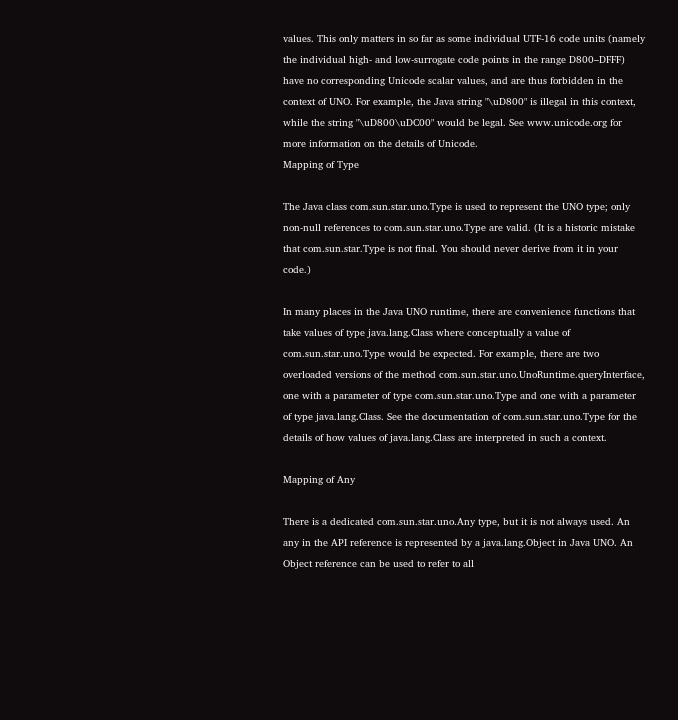values. This only matters in so far as some individual UTF-16 code units (namely the individual high- and low-surrogate code points in the range D800–DFFF) have no corresponding Unicode scalar values, and are thus forbidden in the context of UNO. For example, the Java string "\uD800" is illegal in this context, while the string "\uD800\uDC00" would be legal. See www.unicode.org for more information on the details of Unicode.
Mapping of Type

The Java class com.sun.star.uno.Type is used to represent the UNO type; only non-null references to com.sun.star.uno.Type are valid. (It is a historic mistake that com.sun.star.Type is not final. You should never derive from it in your code.)

In many places in the Java UNO runtime, there are convenience functions that take values of type java.lang.Class where conceptually a value of com.sun.star.uno.Type would be expected. For example, there are two overloaded versions of the method com.sun.star.uno.UnoRuntime.queryInterface, one with a parameter of type com.sun.star.uno.Type and one with a parameter of type java.lang.Class. See the documentation of com.sun.star.uno.Type for the details of how values of java.lang.Class are interpreted in such a context.

Mapping of Any

There is a dedicated com.sun.star.uno.Any type, but it is not always used. An any in the API reference is represented by a java.lang.Object in Java UNO. An Object reference can be used to refer to all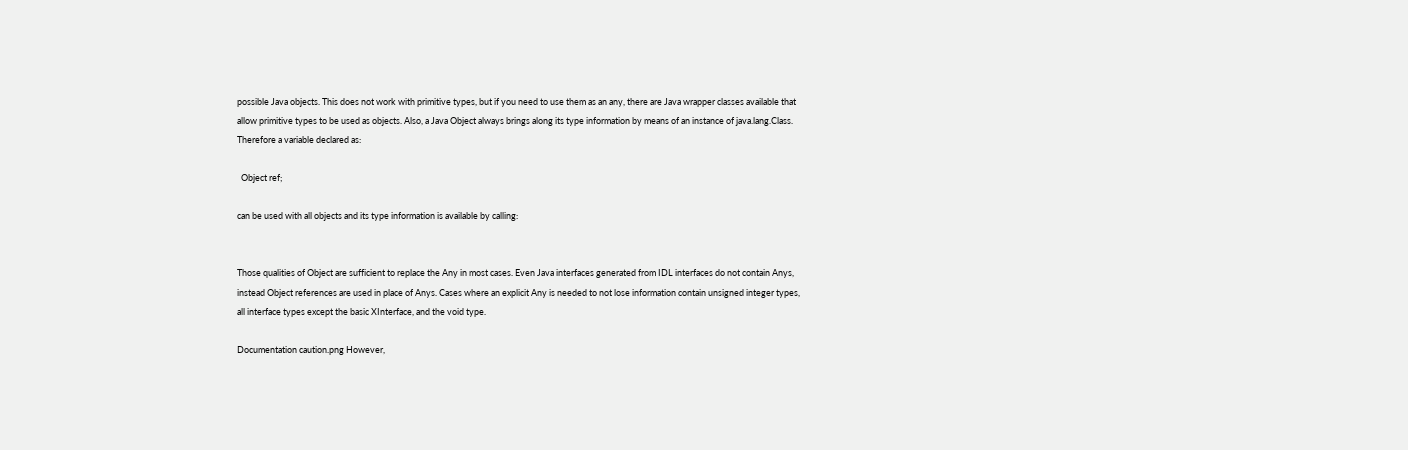possible Java objects. This does not work with primitive types, but if you need to use them as an any, there are Java wrapper classes available that allow primitive types to be used as objects. Also, a Java Object always brings along its type information by means of an instance of java.lang.Class. Therefore a variable declared as:

  Object ref;

can be used with all objects and its type information is available by calling:


Those qualities of Object are sufficient to replace the Any in most cases. Even Java interfaces generated from IDL interfaces do not contain Anys, instead Object references are used in place of Anys. Cases where an explicit Any is needed to not lose information contain unsigned integer types, all interface types except the basic XInterface, and the void type.

Documentation caution.png However,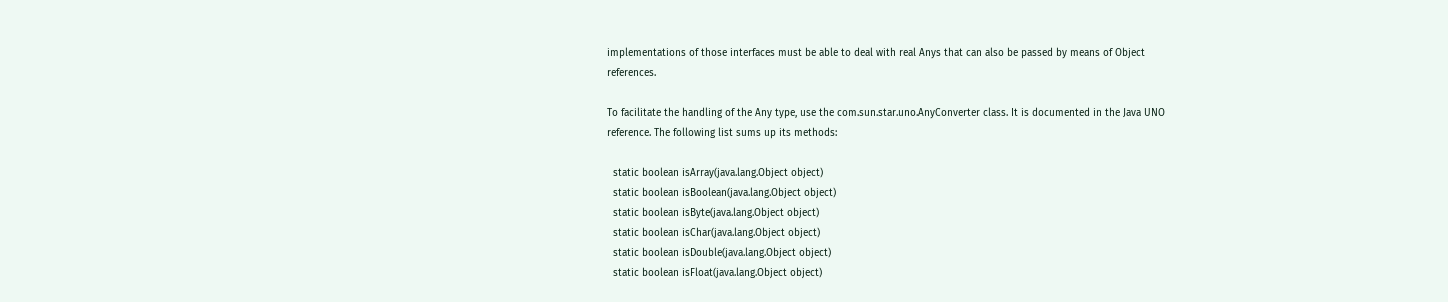implementations of those interfaces must be able to deal with real Anys that can also be passed by means of Object references.

To facilitate the handling of the Any type, use the com.sun.star.uno.AnyConverter class. It is documented in the Java UNO reference. The following list sums up its methods:

  static boolean isArray(java.lang.Object object)
  static boolean isBoolean(java.lang.Object object)
  static boolean isByte(java.lang.Object object)
  static boolean isChar(java.lang.Object object)
  static boolean isDouble(java.lang.Object object)
  static boolean isFloat(java.lang.Object object)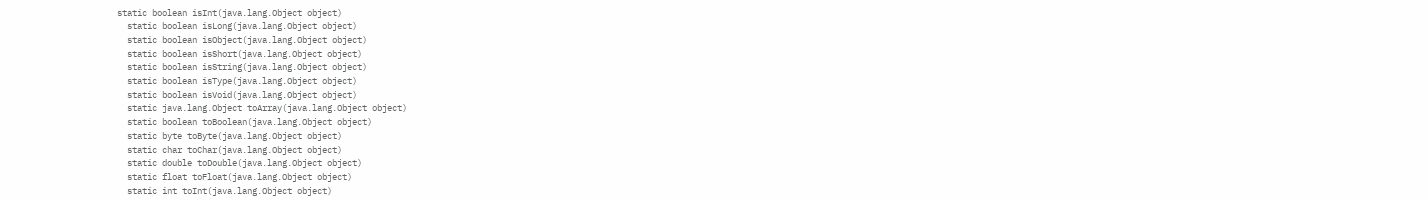static boolean isInt(java.lang.Object object)
  static boolean isLong(java.lang.Object object)
  static boolean isObject(java.lang.Object object)
  static boolean isShort(java.lang.Object object)
  static boolean isString(java.lang.Object object)
  static boolean isType(java.lang.Object object)
  static boolean isVoid(java.lang.Object object)
  static java.lang.Object toArray(java.lang.Object object)
  static boolean toBoolean(java.lang.Object object)
  static byte toByte(java.lang.Object object)
  static char toChar(java.lang.Object object)
  static double toDouble(java.lang.Object object)
  static float toFloat(java.lang.Object object)
  static int toInt(java.lang.Object object)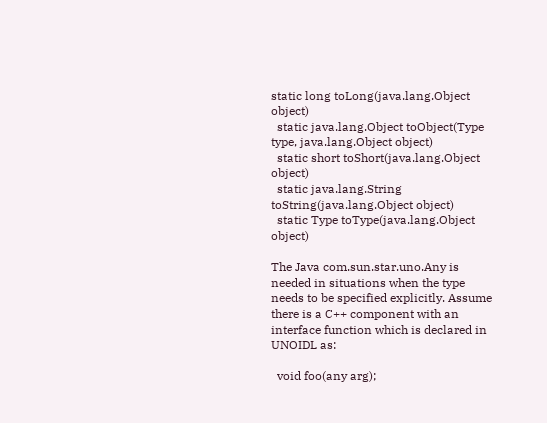static long toLong(java.lang.Object object)
  static java.lang.Object toObject(Type type, java.lang.Object object)
  static short toShort(java.lang.Object object)
  static java.lang.String toString(java.lang.Object object)
  static Type toType(java.lang.Object object)

The Java com.sun.star.uno.Any is needed in situations when the type needs to be specified explicitly. Assume there is a C++ component with an interface function which is declared in UNOIDL as:

  void foo(any arg);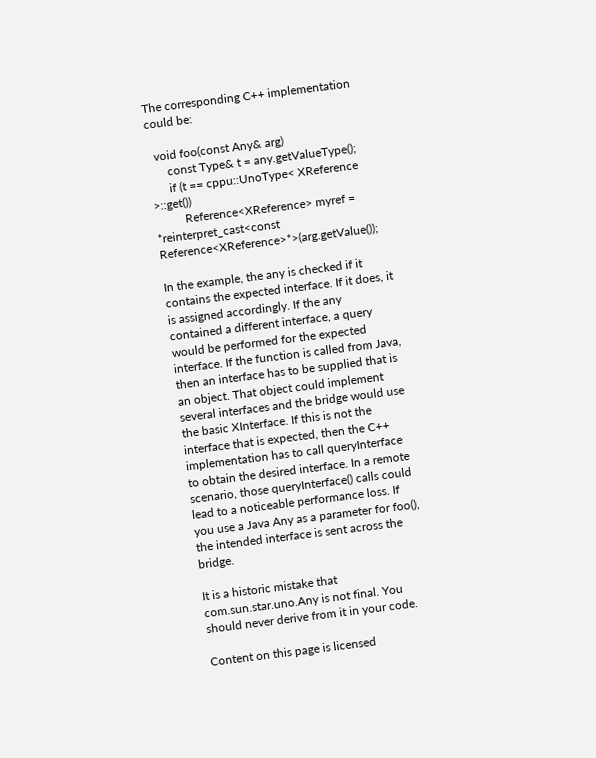The corresponding C++ implementation could be:

  void foo(const Any& arg)
      const Type& t = any.getValueType();
      if (t == cppu::UnoType< XReference >::get())
          Reference<XReference> myref = *reinterpret_cast<const Reference<XReference>*>(arg.getValue());

In the example, the any is checked if it contains the expected interface. If it does, it is assigned accordingly. If the any contained a different interface, a query would be performed for the expected interface. If the function is called from Java, then an interface has to be supplied that is an object. That object could implement several interfaces and the bridge would use the basic XInterface. If this is not the interface that is expected, then the C++ implementation has to call queryInterface to obtain the desired interface. In a remote scenario, those queryInterface() calls could lead to a noticeable performance loss. If you use a Java Any as a parameter for foo(), the intended interface is sent across the bridge.

It is a historic mistake that com.sun.star.uno.Any is not final. You should never derive from it in your code.

Content on this page is licensed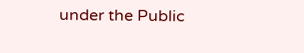under the Public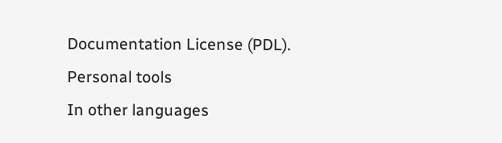Documentation License (PDL).
Personal tools
In other languages